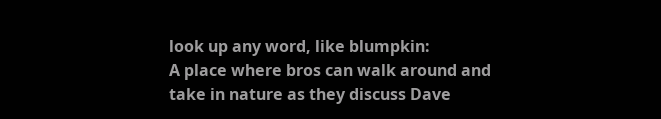look up any word, like blumpkin:
A place where bros can walk around and take in nature as they discuss Dave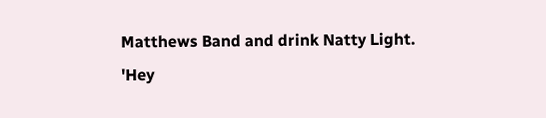Matthews Band and drink Natty Light.
'Hey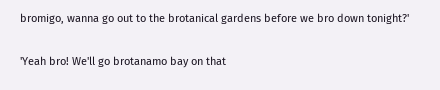bromigo, wanna go out to the brotanical gardens before we bro down tonight?'

'Yeah bro! We'll go brotanamo bay on that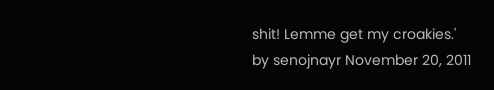shit! Lemme get my croakies.'
by senojnayr November 20, 2011